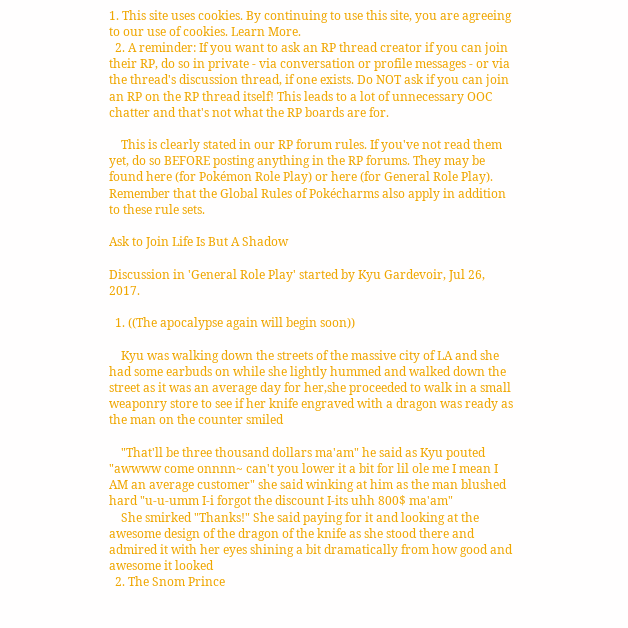1. This site uses cookies. By continuing to use this site, you are agreeing to our use of cookies. Learn More.
  2. A reminder: If you want to ask an RP thread creator if you can join their RP, do so in private - via conversation or profile messages - or via the thread's discussion thread, if one exists. Do NOT ask if you can join an RP on the RP thread itself! This leads to a lot of unnecessary OOC chatter and that's not what the RP boards are for.

    This is clearly stated in our RP forum rules. If you've not read them yet, do so BEFORE posting anything in the RP forums. They may be found here (for Pokémon Role Play) or here (for General Role Play). Remember that the Global Rules of Pokécharms also apply in addition to these rule sets.

Ask to Join Life Is But A Shadow

Discussion in 'General Role Play' started by Kyu Gardevoir, Jul 26, 2017.

  1. ((The apocalypse again will begin soon))

    Kyu was walking down the streets of the massive city of LA and she had some earbuds on while she lightly hummed and walked down the street as it was an average day for her,she proceeded to walk in a small weaponry store to see if her knife engraved with a dragon was ready as the man on the counter smiled

    "That'll be three thousand dollars ma'am" he said as Kyu pouted "awwww come onnnn~ can't you lower it a bit for lil ole me I mean I AM an average customer" she said winking at him as the man blushed hard "u-u-umm I-i forgot the discount I-its uhh 800$ ma'am"
    She smirked "Thanks!" She said paying for it and looking at the awesome design of the dragon of the knife as she stood there and admired it with her eyes shining a bit dramatically from how good and awesome it looked
  2. The Snom Prince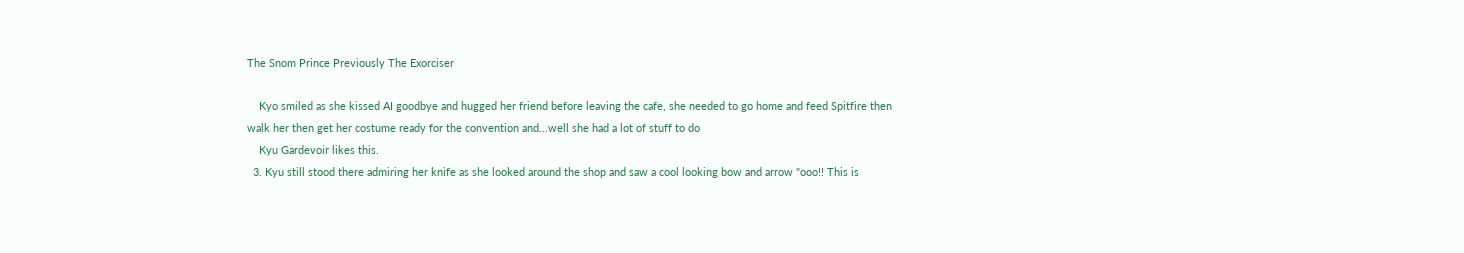The Snom Prince Previously The Exorciser

    Kyo smiled as she kissed AI goodbye and hugged her friend before leaving the cafe, she needed to go home and feed Spitfire then walk her then get her costume ready for the convention and...well she had a lot of stuff to do
    Kyu Gardevoir likes this.
  3. Kyu still stood there admiring her knife as she looked around the shop and saw a cool looking bow and arrow "ooo!! This is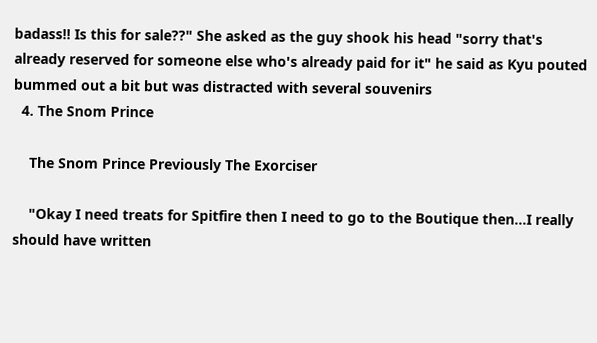badass!! Is this for sale??" She asked as the guy shook his head "sorry that's already reserved for someone else who's already paid for it" he said as Kyu pouted bummed out a bit but was distracted with several souvenirs
  4. The Snom Prince

    The Snom Prince Previously The Exorciser

    "Okay I need treats for Spitfire then I need to go to the Boutique then...I really should have written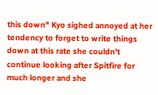this down" Kyo sighed annoyed at her tendency to forget to write things down at this rate she couldn't continue looking after Spitfire for much longer and she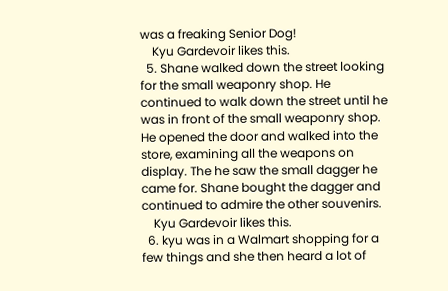was a freaking Senior Dog!
    Kyu Gardevoir likes this.
  5. Shane walked down the street looking for the small weaponry shop. He continued to walk down the street until he was in front of the small weaponry shop. He opened the door and walked into the store, examining all the weapons on display. The he saw the small dagger he came for. Shane bought the dagger and continued to admire the other souvenirs.
    Kyu Gardevoir likes this.
  6. kyu was in a Walmart shopping for a few things and she then heard a lot of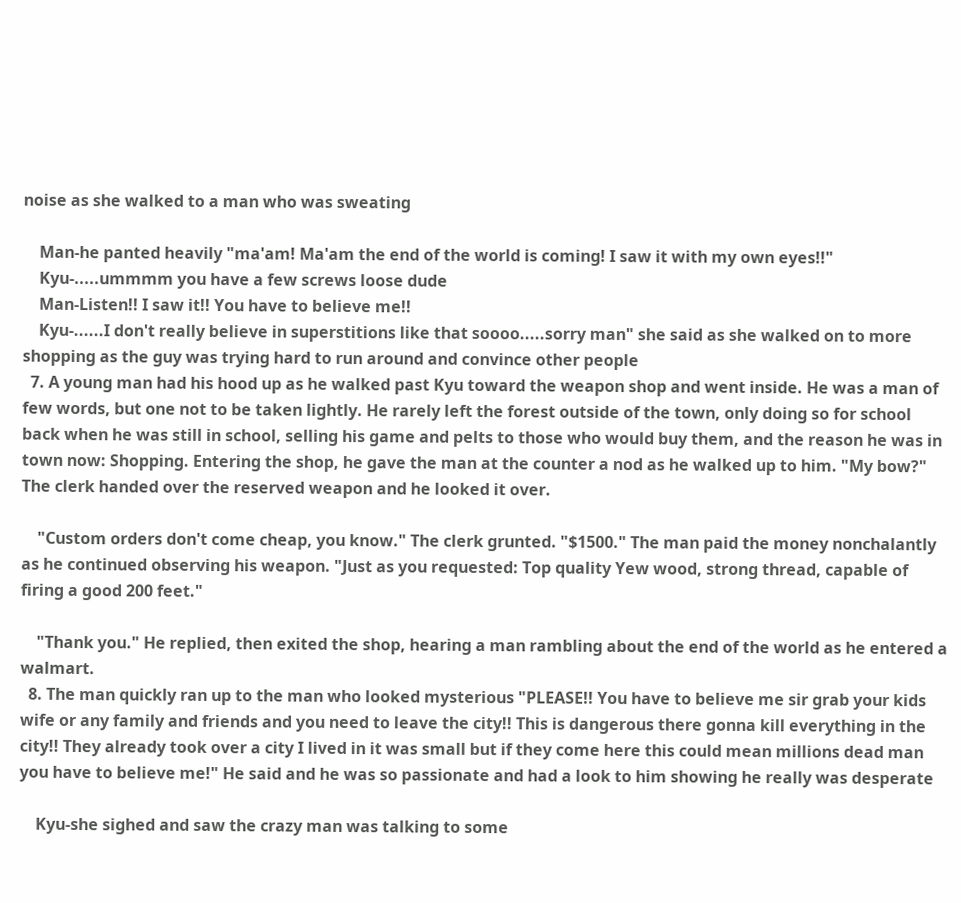noise as she walked to a man who was sweating

    Man-he panted heavily "ma'am! Ma'am the end of the world is coming! I saw it with my own eyes!!"
    Kyu-.....ummmm you have a few screws loose dude
    Man-Listen!! I saw it!! You have to believe me!!
    Kyu-......I don't really believe in superstitions like that soooo.....sorry man" she said as she walked on to more shopping as the guy was trying hard to run around and convince other people
  7. A young man had his hood up as he walked past Kyu toward the weapon shop and went inside. He was a man of few words, but one not to be taken lightly. He rarely left the forest outside of the town, only doing so for school back when he was still in school, selling his game and pelts to those who would buy them, and the reason he was in town now: Shopping. Entering the shop, he gave the man at the counter a nod as he walked up to him. "My bow?" The clerk handed over the reserved weapon and he looked it over.

    "Custom orders don't come cheap, you know." The clerk grunted. "$1500." The man paid the money nonchalantly as he continued observing his weapon. "Just as you requested: Top quality Yew wood, strong thread, capable of firing a good 200 feet."

    "Thank you." He replied, then exited the shop, hearing a man rambling about the end of the world as he entered a walmart.
  8. The man quickly ran up to the man who looked mysterious "PLEASE!! You have to believe me sir grab your kids wife or any family and friends and you need to leave the city!! This is dangerous there gonna kill everything in the city!! They already took over a city I lived in it was small but if they come here this could mean millions dead man you have to believe me!" He said and he was so passionate and had a look to him showing he really was desperate

    Kyu-she sighed and saw the crazy man was talking to some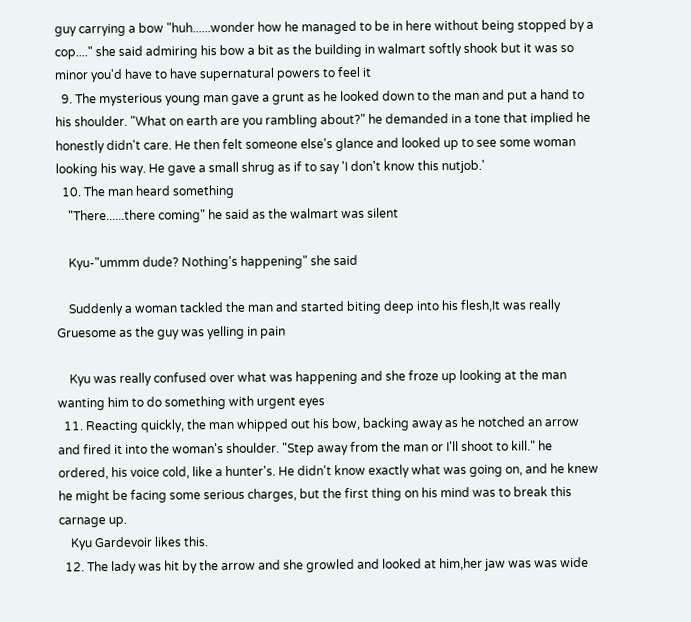guy carrying a bow "huh......wonder how he managed to be in here without being stopped by a cop...." she said admiring his bow a bit as the building in walmart softly shook but it was so minor you'd have to have supernatural powers to feel it
  9. The mysterious young man gave a grunt as he looked down to the man and put a hand to his shoulder. "What on earth are you rambling about?" he demanded in a tone that implied he honestly didn't care. He then felt someone else's glance and looked up to see some woman looking his way. He gave a small shrug as if to say 'I don't know this nutjob.'
  10. The man heard something
    "There......there coming" he said as the walmart was silent

    Kyu-"ummm dude? Nothing's happening" she said

    Suddenly a woman tackled the man and started biting deep into his flesh,It was really Gruesome as the guy was yelling in pain

    Kyu was really confused over what was happening and she froze up looking at the man wanting him to do something with urgent eyes
  11. Reacting quickly, the man whipped out his bow, backing away as he notched an arrow and fired it into the woman's shoulder. "Step away from the man or I'll shoot to kill." he ordered, his voice cold, like a hunter's. He didn't know exactly what was going on, and he knew he might be facing some serious charges, but the first thing on his mind was to break this carnage up.
    Kyu Gardevoir likes this.
  12. The lady was hit by the arrow and she growled and looked at him,her jaw was was wide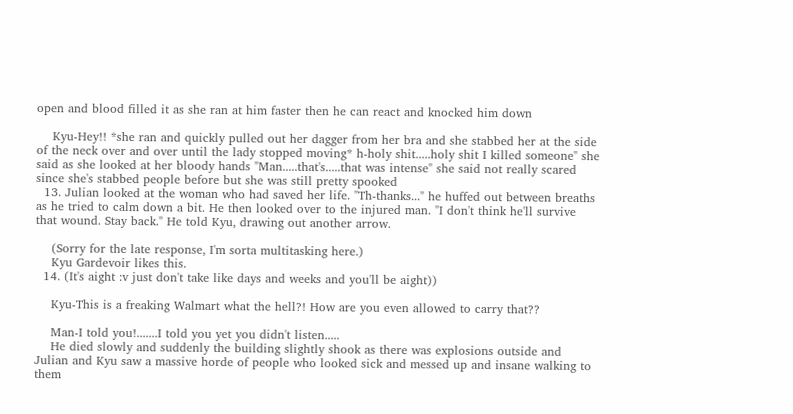open and blood filled it as she ran at him faster then he can react and knocked him down

    Kyu-Hey!! *she ran and quickly pulled out her dagger from her bra and she stabbed her at the side of the neck over and over until the lady stopped moving* h-holy shit.....holy shit I killed someone" she said as she looked at her bloody hands "Man.....that's.....that was intense" she said not really scared since she's stabbed people before but she was still pretty spooked
  13. Julian looked at the woman who had saved her life. "Th-thanks..." he huffed out between breaths as he tried to calm down a bit. He then looked over to the injured man. "I don't think he'll survive that wound. Stay back." He told Kyu, drawing out another arrow.

    (Sorry for the late response, I'm sorta multitasking here.)
    Kyu Gardevoir likes this.
  14. (It's aight :v just don't take like days and weeks and you'll be aight))

    Kyu-This is a freaking Walmart what the hell?! How are you even allowed to carry that??

    Man-I told you!.......I told you yet you didn't listen.....
    He died slowly and suddenly the building slightly shook as there was explosions outside and Julian and Kyu saw a massive horde of people who looked sick and messed up and insane walking to them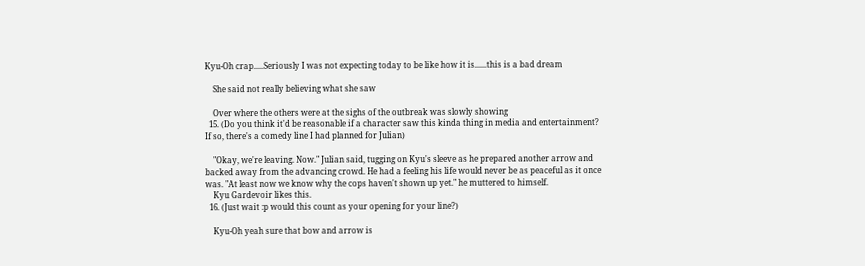Kyu-Oh crap.....Seriously I was not expecting today to be like how it is......this is a bad dream

    She said not really believing what she saw

    Over where the others were at the sighs of the outbreak was slowly showing
  15. (Do you think it'd be reasonable if a character saw this kinda thing in media and entertainment? If so, there's a comedy line I had planned for Julian)

    "Okay, we're leaving. Now." Julian said, tugging on Kyu's sleeve as he prepared another arrow and backed away from the advancing crowd. He had a feeling his life would never be as peaceful as it once was. "At least now we know why the cops haven't shown up yet." he muttered to himself.
    Kyu Gardevoir likes this.
  16. (Just wait :p would this count as your opening for your line?)

    Kyu-Oh yeah sure that bow and arrow is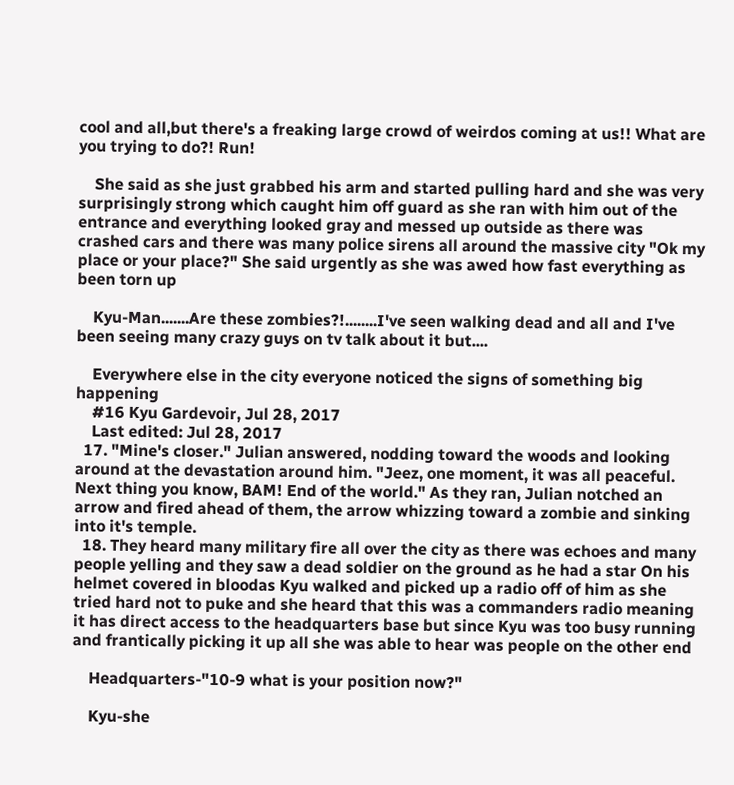cool and all,but there's a freaking large crowd of weirdos coming at us!! What are you trying to do?! Run!

    She said as she just grabbed his arm and started pulling hard and she was very surprisingly strong which caught him off guard as she ran with him out of the entrance and everything looked gray and messed up outside as there was crashed cars and there was many police sirens all around the massive city "Ok my place or your place?" She said urgently as she was awed how fast everything as been torn up

    Kyu-Man.......Are these zombies?!........I've seen walking dead and all and I've been seeing many crazy guys on tv talk about it but....

    Everywhere else in the city everyone noticed the signs of something big happening
    #16 Kyu Gardevoir, Jul 28, 2017
    Last edited: Jul 28, 2017
  17. "Mine's closer." Julian answered, nodding toward the woods and looking around at the devastation around him. "Jeez, one moment, it was all peaceful. Next thing you know, BAM! End of the world." As they ran, Julian notched an arrow and fired ahead of them, the arrow whizzing toward a zombie and sinking into it's temple.
  18. They heard many military fire all over the city as there was echoes and many people yelling and they saw a dead soldier on the ground as he had a star On his helmet covered in bloodas Kyu walked and picked up a radio off of him as she tried hard not to puke and she heard that this was a commanders radio meaning it has direct access to the headquarters base but since Kyu was too busy running and frantically picking it up all she was able to hear was people on the other end

    Headquarters-"10-9 what is your position now?"

    Kyu-she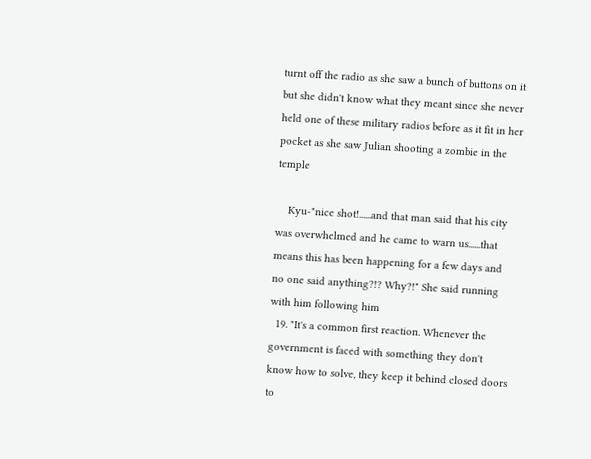turnt off the radio as she saw a bunch of buttons on it but she didn't know what they meant since she never held one of these military radios before as it fit in her pocket as she saw Julian shooting a zombie in the temple

    Kyu-"nice shot!......and that man said that his city was overwhelmed and he came to warn us......that means this has been happening for a few days and no one said anything?!? Why?!" She said running with him following him
  19. "It's a common first reaction. Whenever the government is faced with something they don't know how to solve, they keep it behind closed doors to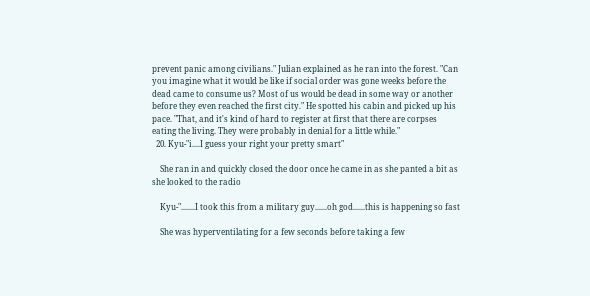prevent panic among civilians." Julian explained as he ran into the forest. "Can you imagine what it would be like if social order was gone weeks before the dead came to consume us? Most of us would be dead in some way or another before they even reached the first city." He spotted his cabin and picked up his pace. "That, and it's kind of hard to register at first that there are corpses eating the living. They were probably in denial for a little while."
  20. Kyu-"i....I guess your right your pretty smart"

    She ran in and quickly closed the door once he came in as she panted a bit as she looked to the radio

    Kyu-".......I took this from a military guy......oh god......this is happening so fast

    She was hyperventilating for a few seconds before taking a few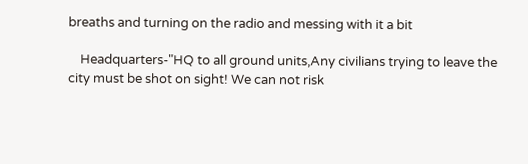breaths and turning on the radio and messing with it a bit

    Headquarters-"HQ to all ground units,Any civilians trying to leave the city must be shot on sight! We can not risk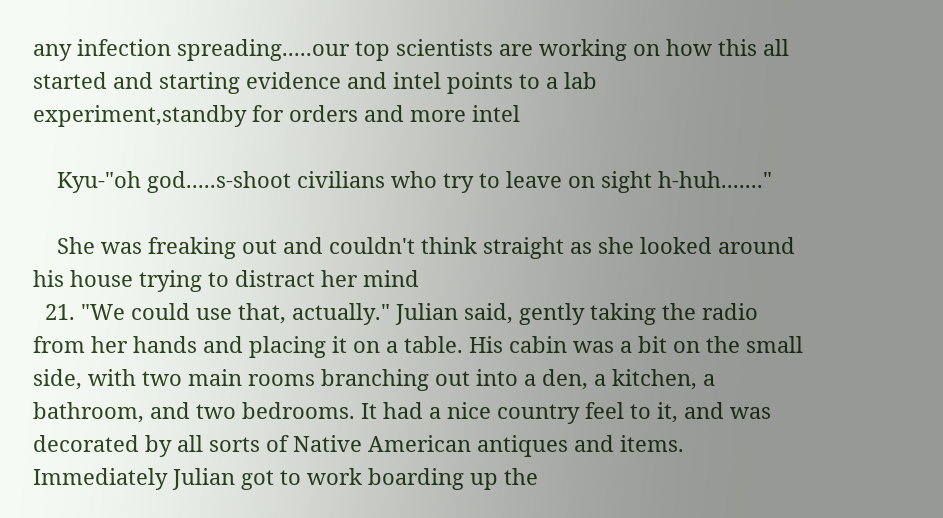any infection spreading.....our top scientists are working on how this all started and starting evidence and intel points to a lab experiment,standby for orders and more intel

    Kyu-"oh god.....s-shoot civilians who try to leave on sight h-huh......."

    She was freaking out and couldn't think straight as she looked around his house trying to distract her mind
  21. "We could use that, actually." Julian said, gently taking the radio from her hands and placing it on a table. His cabin was a bit on the small side, with two main rooms branching out into a den, a kitchen, a bathroom, and two bedrooms. It had a nice country feel to it, and was decorated by all sorts of Native American antiques and items. Immediately Julian got to work boarding up the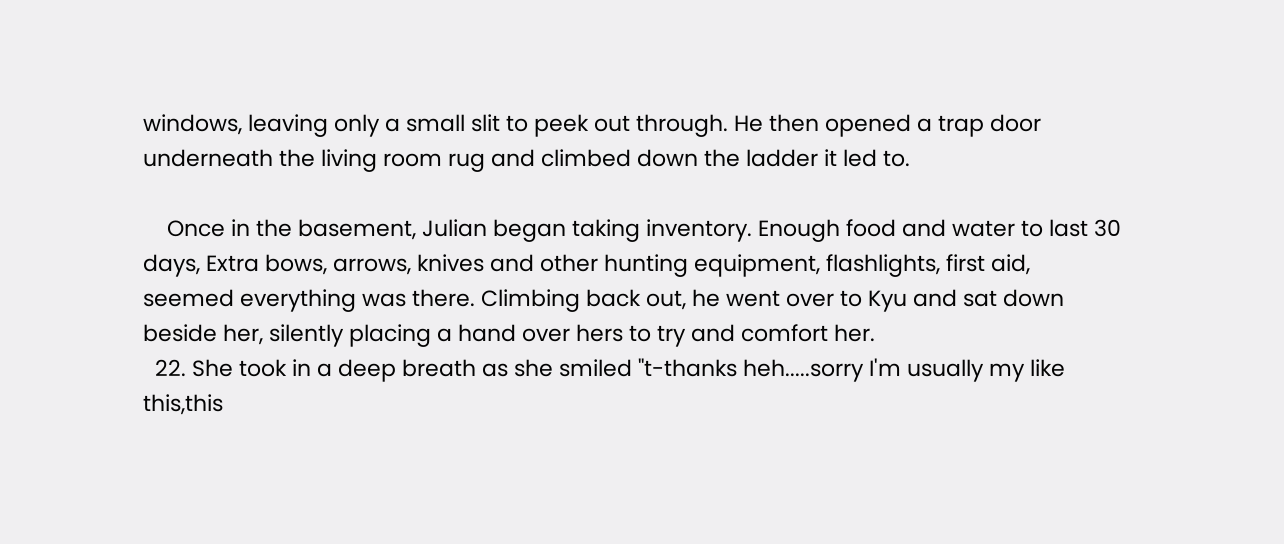windows, leaving only a small slit to peek out through. He then opened a trap door underneath the living room rug and climbed down the ladder it led to.

    Once in the basement, Julian began taking inventory. Enough food and water to last 30 days, Extra bows, arrows, knives and other hunting equipment, flashlights, first aid, seemed everything was there. Climbing back out, he went over to Kyu and sat down beside her, silently placing a hand over hers to try and comfort her.
  22. She took in a deep breath as she smiled "t-thanks heh.....sorry I'm usually my like this,this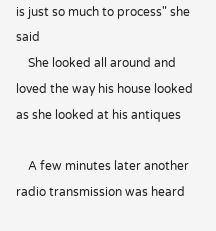is just so much to process" she said
    She looked all around and loved the way his house looked as she looked at his antiques

    A few minutes later another radio transmission was heard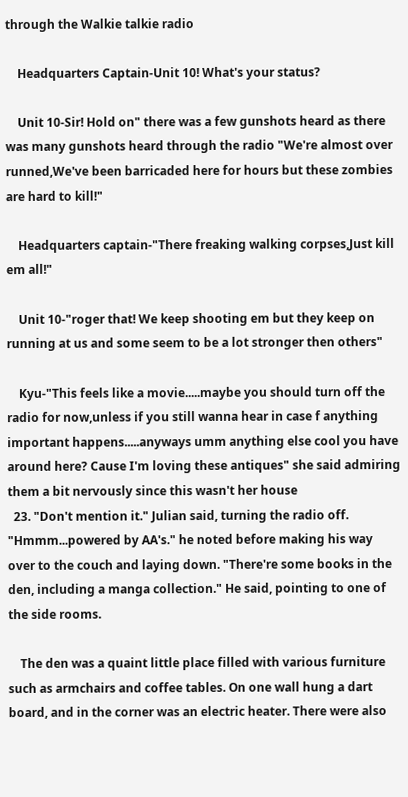through the Walkie talkie radio

    Headquarters Captain-Unit 10! What's your status?

    Unit 10-Sir! Hold on" there was a few gunshots heard as there was many gunshots heard through the radio "We're almost over runned,We've been barricaded here for hours but these zombies are hard to kill!"

    Headquarters captain-"There freaking walking corpses,Just kill em all!"

    Unit 10-"roger that! We keep shooting em but they keep on running at us and some seem to be a lot stronger then others"

    Kyu-"This feels like a movie.....maybe you should turn off the radio for now,unless if you still wanna hear in case f anything important happens.....anyways umm anything else cool you have around here? Cause I'm loving these antiques" she said admiring them a bit nervously since this wasn't her house
  23. "Don't mention it." Julian said, turning the radio off. "Hmmm...powered by AA's." he noted before making his way over to the couch and laying down. "There're some books in the den, including a manga collection." He said, pointing to one of the side rooms.

    The den was a quaint little place filled with various furniture such as armchairs and coffee tables. On one wall hung a dart board, and in the corner was an electric heater. There were also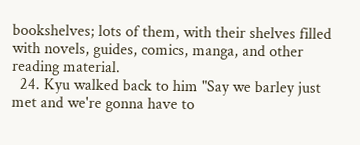bookshelves; lots of them, with their shelves filled with novels, guides, comics, manga, and other reading material.
  24. Kyu walked back to him "Say we barley just met and we're gonna have to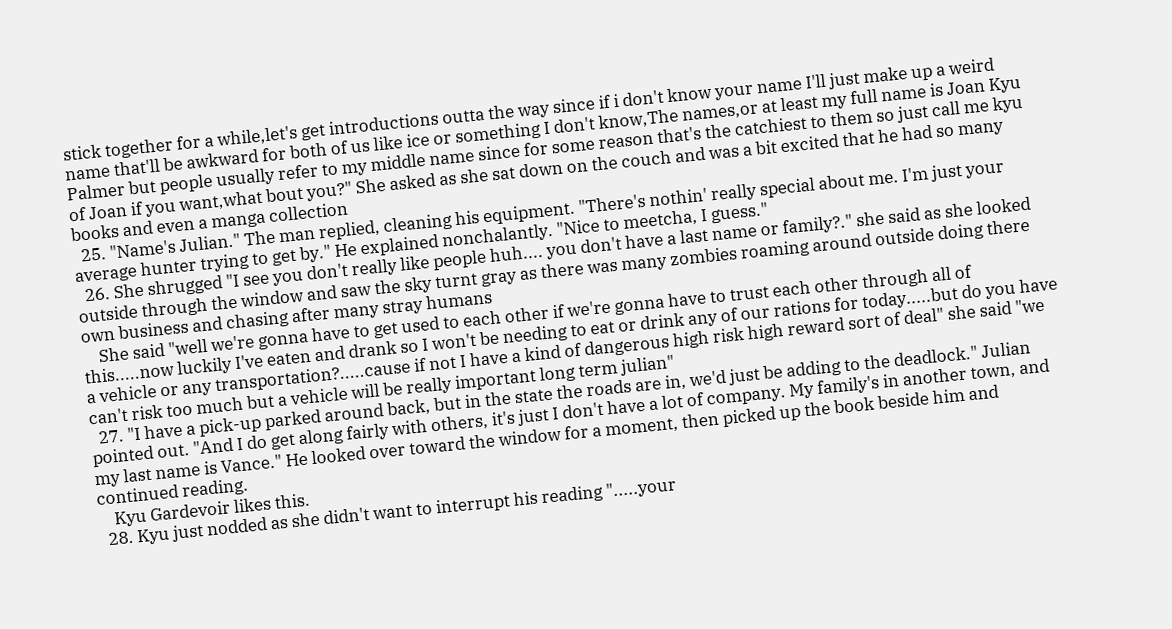stick together for a while,let's get introductions outta the way since if i don't know your name I'll just make up a weird name that'll be awkward for both of us like ice or something I don't know,The names,or at least my full name is Joan Kyu Palmer but people usually refer to my middle name since for some reason that's the catchiest to them so just call me kyu of Joan if you want,what bout you?" She asked as she sat down on the couch and was a bit excited that he had so many books and even a manga collection
  25. "Name's Julian." The man replied, cleaning his equipment. "There's nothin' really special about me. I'm just your average hunter trying to get by." He explained nonchalantly. "Nice to meetcha, I guess."
  26. She shrugged "I see you don't really like people huh.... you don't have a last name or family?." she said as she looked outside through the window and saw the sky turnt gray as there was many zombies roaming around outside doing there own business and chasing after many stray humans
    She said "well we're gonna have to get used to each other if we're gonna have to trust each other through all of this.....now luckily I've eaten and drank so I won't be needing to eat or drink any of our rations for today.....but do you have a vehicle or any transportation?.....cause if not I have a kind of dangerous high risk high reward sort of deal" she said "we can't risk too much but a vehicle will be really important long term julian"
  27. "I have a pick-up parked around back, but in the state the roads are in, we'd just be adding to the deadlock." Julian pointed out. "And I do get along fairly with others, it's just I don't have a lot of company. My family's in another town, and my last name is Vance." He looked over toward the window for a moment, then picked up the book beside him and continued reading.
    Kyu Gardevoir likes this.
  28. Kyu just nodded as she didn't want to interrupt his reading ".....your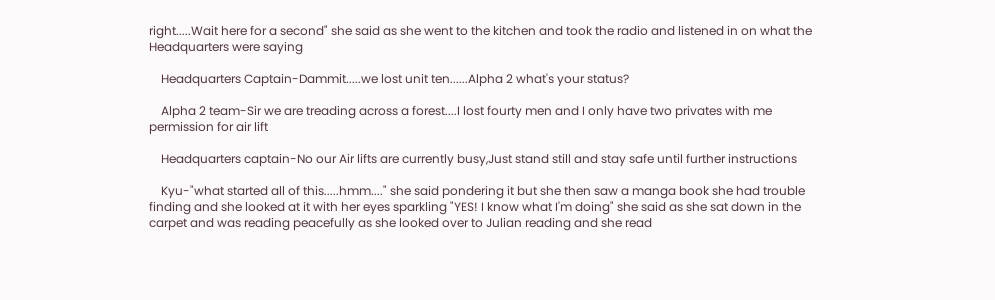right.....Wait here for a second" she said as she went to the kitchen and took the radio and listened in on what the Headquarters were saying

    Headquarters Captain-Dammit.....we lost unit ten......Alpha 2 what's your status?

    Alpha 2 team-Sir we are treading across a forest....I lost fourty men and I only have two privates with me permission for air lift

    Headquarters captain-No our Air lifts are currently busy,Just stand still and stay safe until further instructions

    Kyu-"what started all of this.....hmm...." she said pondering it but she then saw a manga book she had trouble finding and she looked at it with her eyes sparkling "YES! I know what I'm doing" she said as she sat down in the carpet and was reading peacefully as she looked over to Julian reading and she read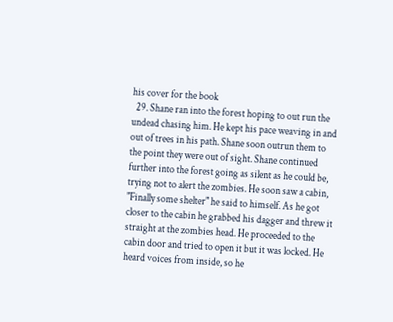his cover for the book
  29. Shane ran into the forest hoping to out run the undead chasing him. He kept his pace weaving in and out of trees in his path. Shane soon outrun them to the point they were out of sight. Shane continued further into the forest going as silent as he could be, trying not to alert the zombies. He soon saw a cabin, "Finally some shelter" he said to himself. As he got closer to the cabin he grabbed his dagger and threw it straight at the zombies head. He proceeded to the cabin door and tried to open it but it was locked. He heard voices from inside, so he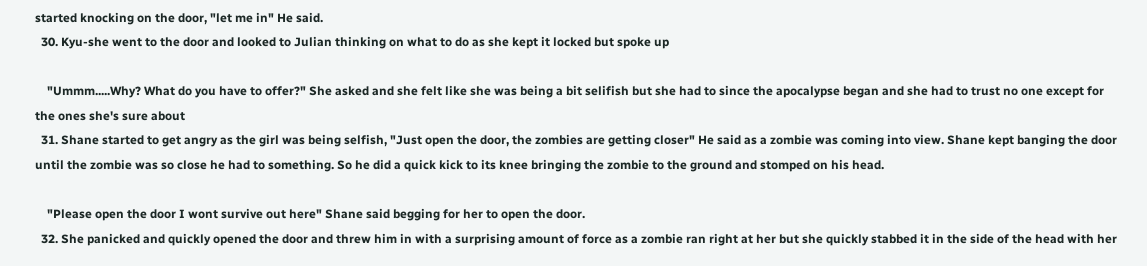started knocking on the door, "let me in" He said.
  30. Kyu-she went to the door and looked to Julian thinking on what to do as she kept it locked but spoke up

    "Ummm.....Why? What do you have to offer?" She asked and she felt like she was being a bit selifish but she had to since the apocalypse began and she had to trust no one except for the ones she's sure about
  31. Shane started to get angry as the girl was being selfish, "Just open the door, the zombies are getting closer" He said as a zombie was coming into view. Shane kept banging the door until the zombie was so close he had to something. So he did a quick kick to its knee bringing the zombie to the ground and stomped on his head.

    "Please open the door I wont survive out here" Shane said begging for her to open the door.
  32. She panicked and quickly opened the door and threw him in with a surprising amount of force as a zombie ran right at her but she quickly stabbed it in the side of the head with her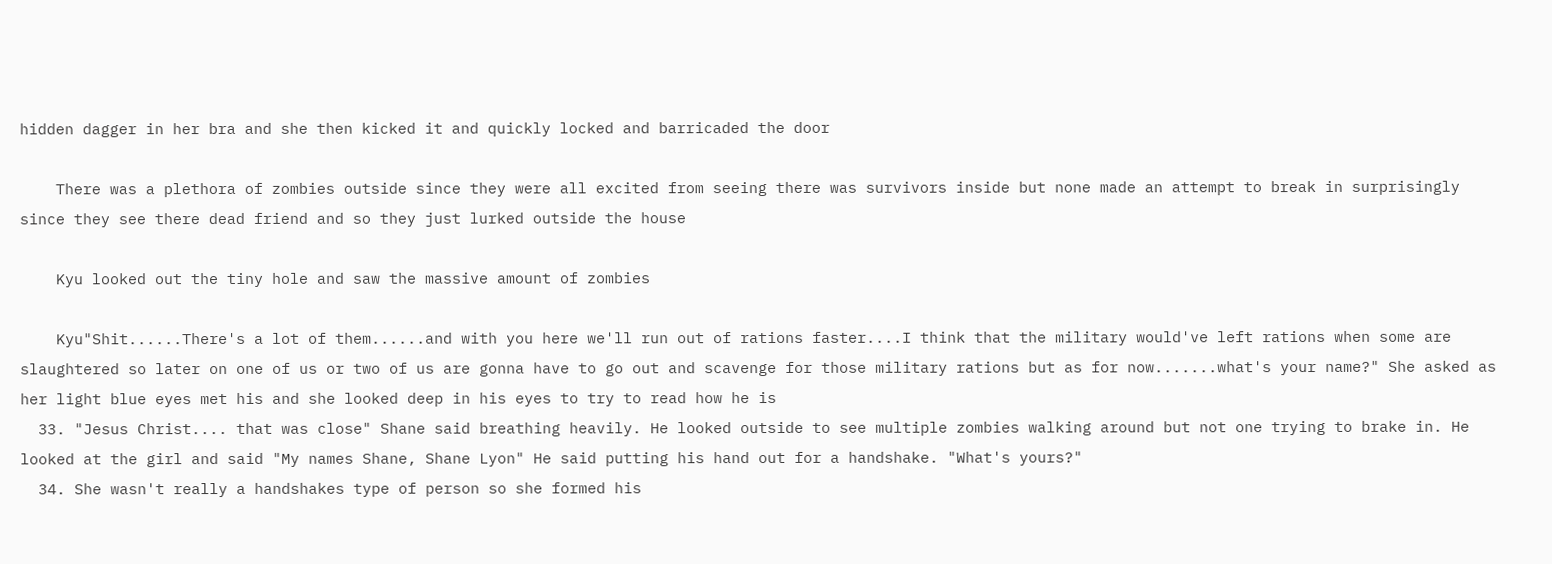hidden dagger in her bra and she then kicked it and quickly locked and barricaded the door

    There was a plethora of zombies outside since they were all excited from seeing there was survivors inside but none made an attempt to break in surprisingly since they see there dead friend and so they just lurked outside the house

    Kyu looked out the tiny hole and saw the massive amount of zombies

    Kyu"Shit......There's a lot of them......and with you here we'll run out of rations faster....I think that the military would've left rations when some are slaughtered so later on one of us or two of us are gonna have to go out and scavenge for those military rations but as for now.......what's your name?" She asked as her light blue eyes met his and she looked deep in his eyes to try to read how he is
  33. "Jesus Christ.... that was close" Shane said breathing heavily. He looked outside to see multiple zombies walking around but not one trying to brake in. He looked at the girl and said "My names Shane, Shane Lyon" He said putting his hand out for a handshake. "What's yours?"
  34. She wasn't really a handshakes type of person so she formed his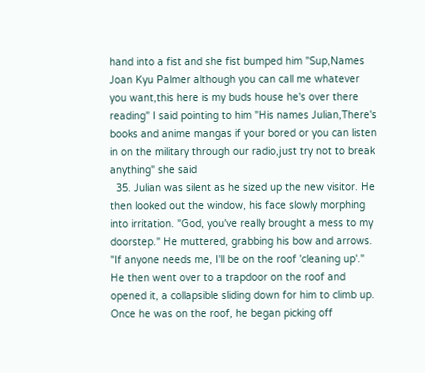hand into a fist and she fist bumped him "Sup,Names Joan Kyu Palmer although you can call me whatever you want,this here is my buds house he's over there reading" I said pointing to him "His names Julian,There's books and anime mangas if your bored or you can listen in on the military through our radio,just try not to break anything" she said
  35. Julian was silent as he sized up the new visitor. He then looked out the window, his face slowly morphing into irritation. "God, you've really brought a mess to my doorstep." He muttered, grabbing his bow and arrows. "If anyone needs me, I'll be on the roof 'cleaning up'." He then went over to a trapdoor on the roof and opened it, a collapsible sliding down for him to climb up. Once he was on the roof, he began picking off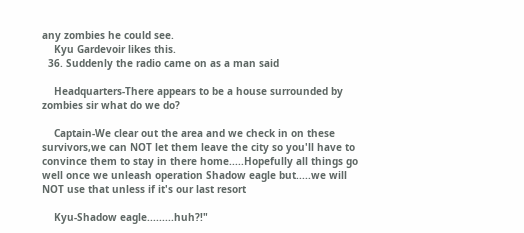any zombies he could see.
    Kyu Gardevoir likes this.
  36. Suddenly the radio came on as a man said

    Headquarters-There appears to be a house surrounded by zombies sir what do we do?

    Captain-We clear out the area and we check in on these survivors,we can NOT let them leave the city so you'll have to convince them to stay in there home.....Hopefully all things go well once we unleash operation Shadow eagle but.....we will NOT use that unless if it's our last resort

    Kyu-Shadow eagle.........huh?!"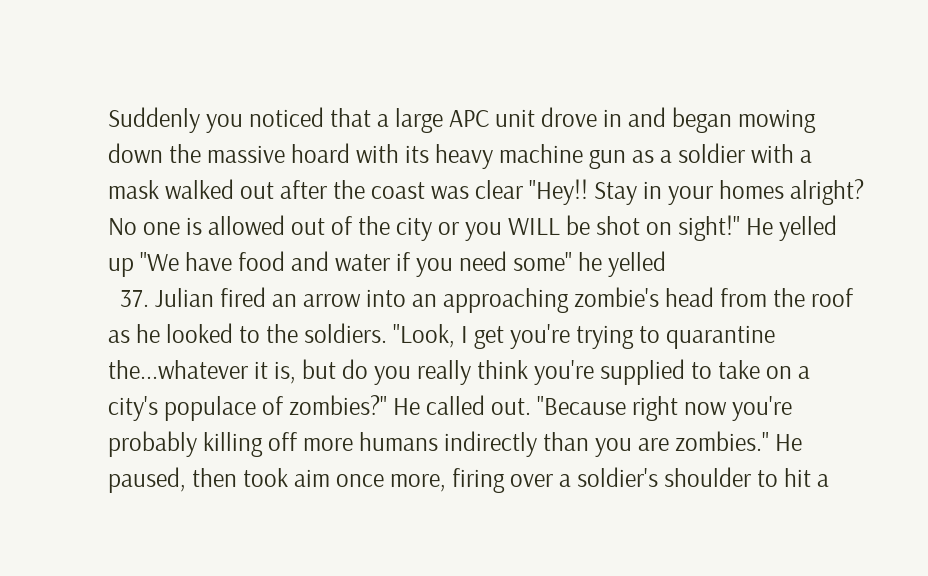Suddenly you noticed that a large APC unit drove in and began mowing down the massive hoard with its heavy machine gun as a soldier with a mask walked out after the coast was clear "Hey!! Stay in your homes alright? No one is allowed out of the city or you WILL be shot on sight!" He yelled up "We have food and water if you need some" he yelled
  37. Julian fired an arrow into an approaching zombie's head from the roof as he looked to the soldiers. "Look, I get you're trying to quarantine the...whatever it is, but do you really think you're supplied to take on a city's populace of zombies?" He called out. "Because right now you're probably killing off more humans indirectly than you are zombies." He paused, then took aim once more, firing over a soldier's shoulder to hit a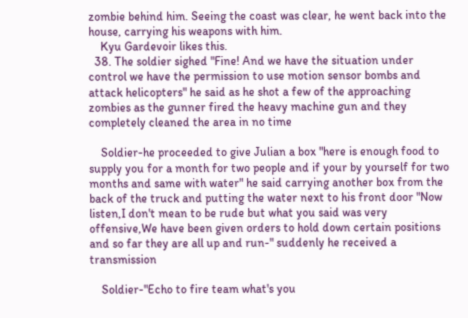zombie behind him. Seeing the coast was clear, he went back into the house, carrying his weapons with him.
    Kyu Gardevoir likes this.
  38. The soldier sighed "Fine! And we have the situation under control we have the permission to use motion sensor bombs and attack helicopters" he said as he shot a few of the approaching zombies as the gunner fired the heavy machine gun and they completely cleaned the area in no time

    Soldier-he proceeded to give Julian a box "here is enough food to supply you for a month for two people and if your by yourself for two months and same with water" he said carrying another box from the back of the truck and putting the water next to his front door "Now listen,I don't mean to be rude but what you said was very offensive,We have been given orders to hold down certain positions and so far they are all up and run-" suddenly he received a transmission

    Soldier-"Echo to fire team what's you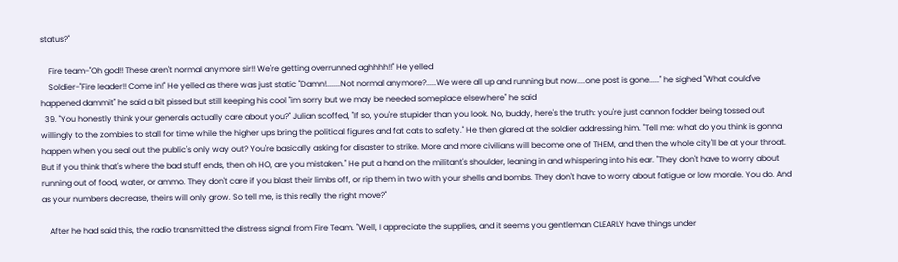status?"

    Fire team-"Oh god!! These aren't normal anymore sir!! We're getting overrunned aghhhh!!" He yelled
    Soldier-"Fire leader!! Come in!" He yelled as there was just static "Damn!.......Not normal anymore?.....We were all up and running but now....one post is gone....." he sighed "What could've happened dammit" he said a bit pissed but still keeping his cool "im sorry but we may be needed someplace elsewhere" he said
  39. "You honestly think your generals actually care about you?" Julian scoffed, "If so, you're stupider than you look. No, buddy, here's the truth: you're just cannon fodder being tossed out willingly to the zombies to stall for time while the higher ups bring the political figures and fat cats to safety." He then glared at the soldier addressing him. "Tell me: what do you think is gonna happen when you seal out the public's only way out? You're basically asking for disaster to strike. More and more civilians will become one of THEM, and then the whole city'll be at your throat. But if you think that's where the bad stuff ends, then oh HO, are you mistaken." He put a hand on the militant's shoulder, leaning in and whispering into his ear. "They don't have to worry about running out of food, water, or ammo. They don't care if you blast their limbs off, or rip them in two with your shells and bombs. They don't have to worry about fatigue or low morale. You do. And as your numbers decrease, theirs will only grow. So tell me, is this really the right move?"

    After he had said this, the radio transmitted the distress signal from Fire Team. "Well, I appreciate the supplies, and it seems you gentleman CLEARLY have things under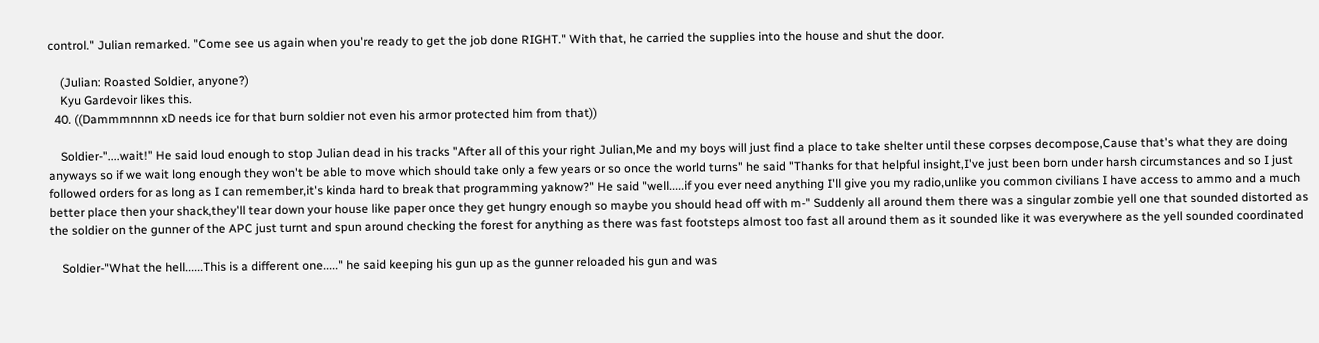control." Julian remarked. "Come see us again when you're ready to get the job done RIGHT." With that, he carried the supplies into the house and shut the door.

    (Julian: Roasted Soldier, anyone?)
    Kyu Gardevoir likes this.
  40. ((Dammmnnnn xD needs ice for that burn soldier not even his armor protected him from that))

    Soldier-"....wait!" He said loud enough to stop Julian dead in his tracks "After all of this your right Julian,Me and my boys will just find a place to take shelter until these corpses decompose,Cause that's what they are doing anyways so if we wait long enough they won't be able to move which should take only a few years or so once the world turns" he said "Thanks for that helpful insight,I've just been born under harsh circumstances and so I just followed orders for as long as I can remember,it's kinda hard to break that programming yaknow?" He said "well.....if you ever need anything I'll give you my radio,unlike you common civilians I have access to ammo and a much better place then your shack,they'll tear down your house like paper once they get hungry enough so maybe you should head off with m-" Suddenly all around them there was a singular zombie yell one that sounded distorted as the soldier on the gunner of the APC just turnt and spun around checking the forest for anything as there was fast footsteps almost too fast all around them as it sounded like it was everywhere as the yell sounded coordinated

    Soldier-"What the hell......This is a different one....." he said keeping his gun up as the gunner reloaded his gun and was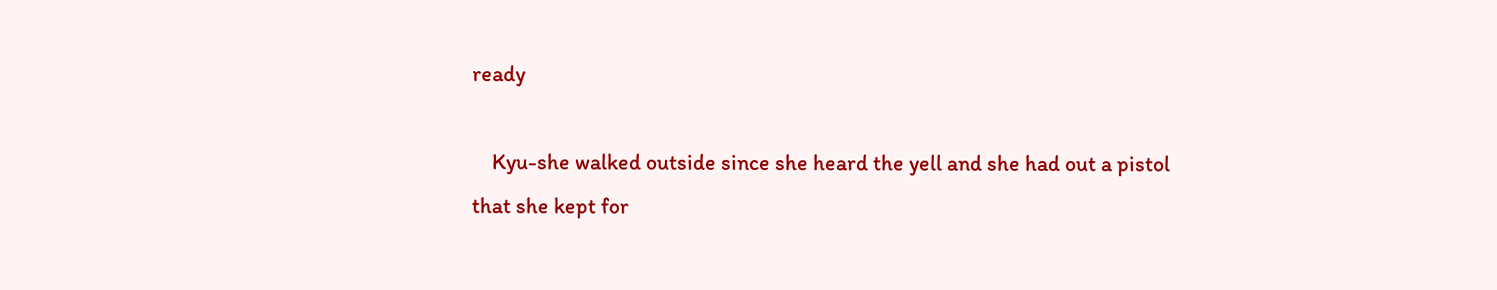ready

    Kyu-she walked outside since she heard the yell and she had out a pistol that she kept for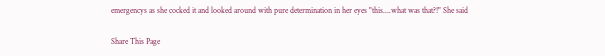emergencys as she cocked it and looked around with pure determination in her eyes "this....what was that?!" She said

Share This Page